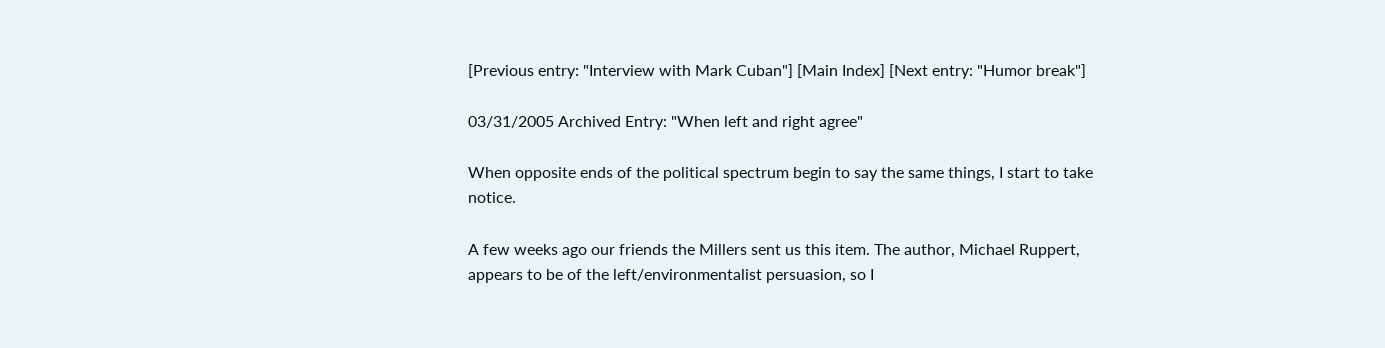[Previous entry: "Interview with Mark Cuban"] [Main Index] [Next entry: "Humor break"]

03/31/2005 Archived Entry: "When left and right agree"

When opposite ends of the political spectrum begin to say the same things, I start to take notice.

A few weeks ago our friends the Millers sent us this item. The author, Michael Ruppert, appears to be of the left/environmentalist persuasion, so I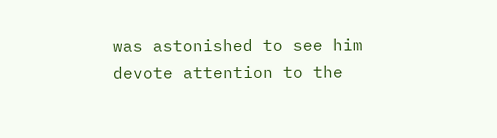was astonished to see him devote attention to the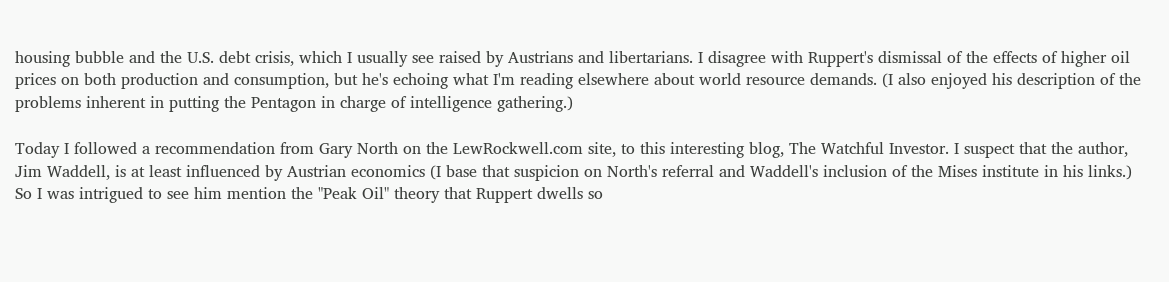housing bubble and the U.S. debt crisis, which I usually see raised by Austrians and libertarians. I disagree with Ruppert's dismissal of the effects of higher oil prices on both production and consumption, but he's echoing what I'm reading elsewhere about world resource demands. (I also enjoyed his description of the problems inherent in putting the Pentagon in charge of intelligence gathering.)

Today I followed a recommendation from Gary North on the LewRockwell.com site, to this interesting blog, The Watchful Investor. I suspect that the author, Jim Waddell, is at least influenced by Austrian economics (I base that suspicion on North's referral and Waddell's inclusion of the Mises institute in his links.) So I was intrigued to see him mention the "Peak Oil" theory that Ruppert dwells so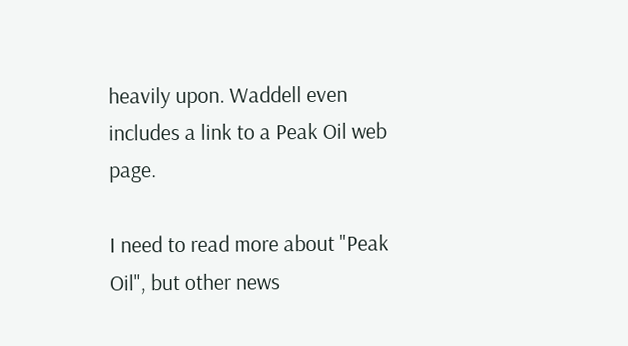heavily upon. Waddell even includes a link to a Peak Oil web page.

I need to read more about "Peak Oil", but other news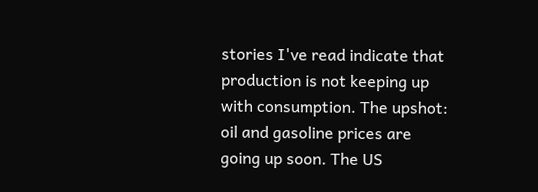stories I've read indicate that production is not keeping up with consumption. The upshot: oil and gasoline prices are going up soon. The US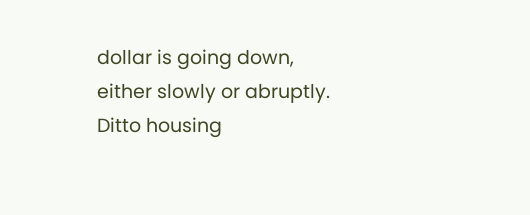dollar is going down, either slowly or abruptly. Ditto housing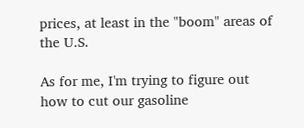prices, at least in the "boom" areas of the U.S.

As for me, I'm trying to figure out how to cut our gasoline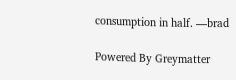consumption in half. —brad

Powered By Greymatter